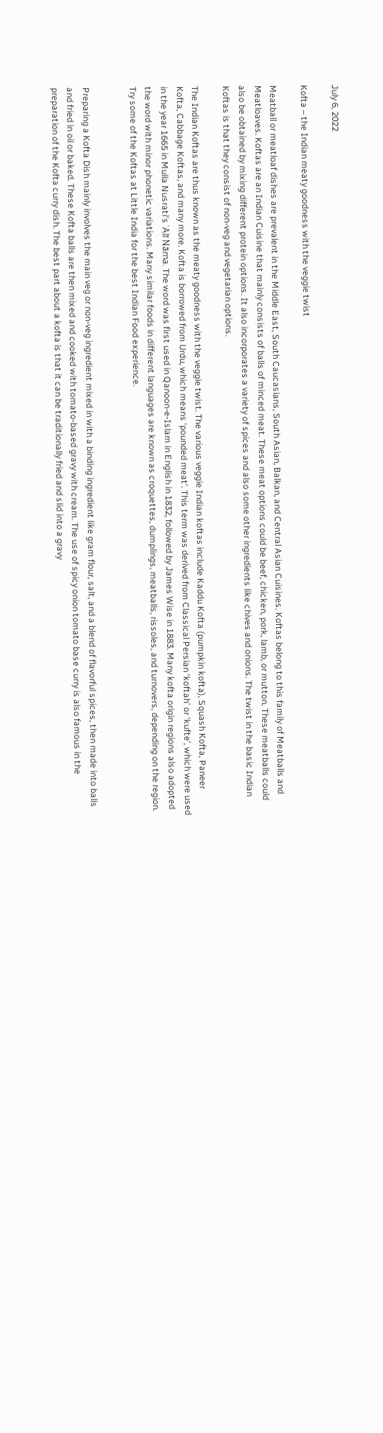July 6, 2022

Kofta – the Indian meaty goodness with the veggie twist

Meatball or meatloaf dishes are prevalent in the Middle East, South Caucasians, South Asian, Balkan, and Central Asian Cuisines. Koftas belong to this family of Meatballs and Meatloaves. Koftas are an Indian Cuisine that mainly consists of balls of minced meat. These meat options could be beef, chicken, pork, lamb, or mutton. These meatballs could also be obtained by mixing different protein options. It also incorporates a variety of spices and also some other ingredients like chives and onions. The twist in the basic Indian Koftas is that they consist of non-veg and vegetarian options.

The Indian Koftas are thus known as the meaty goodness with the veggie twist. The various veggie Indian koftas include Kaddu Kofta (pumpkin kofta), Squash Kofta, Paneer Kofta, Cabbage Koftas, and many more. Kofta is borrowed from Urdu, which means ‘pounded meat’. This term was derived from Classical Persian ‘koftah’ or ‘kufte’, which were used in the year 1665 in Mulla Nusrati’s ʿAlī Nāma. The word was first used in Qanoon-e-Islam in English in 1832, followed by James Wise in 1883. Many kofta origin regions also adopted the word with minor phonetic variations. Many similar foods in different languages are known as croquettes, dumplings, meatballs, rissoles, and turnovers, depending on the region. Try some of the Koftas at Little India for the best Indian Food experience.


Preparing a Kofta Dish mainly involves the main veg or non-veg ingredient mixed in with a binding ingredient like gram flour, salt, and a blend of flavorful spices, then made into balls and fried in oil or baked. These Kofta balls are then mixed and cooked with tomato-based gravy with cream. The use of spicy onion tomato base curry is also famous in the preparation of the Kofta curry dish. The best part about a kofta is that it can be traditionally fried and slid into a gravy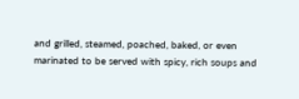and grilled, steamed, poached, baked, or even marinated to be served with spicy, rich soups and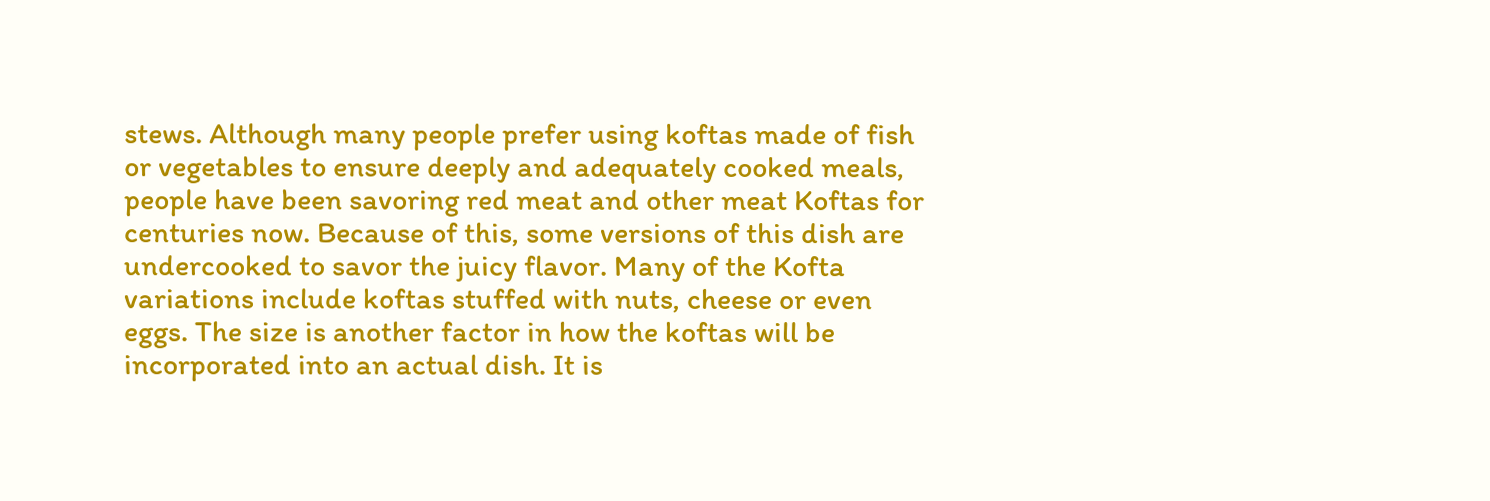stews. Although many people prefer using koftas made of fish or vegetables to ensure deeply and adequately cooked meals, people have been savoring red meat and other meat Koftas for centuries now. Because of this, some versions of this dish are undercooked to savor the juicy flavor. Many of the Kofta variations include koftas stuffed with nuts, cheese or even eggs. The size is another factor in how the koftas will be incorporated into an actual dish. It is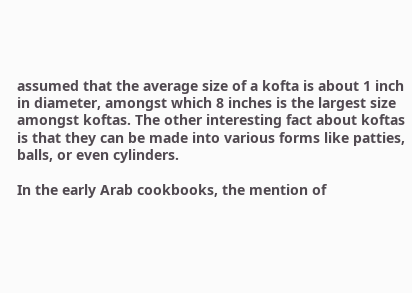assumed that the average size of a kofta is about 1 inch in diameter, amongst which 8 inches is the largest size amongst koftas. The other interesting fact about koftas is that they can be made into various forms like patties, balls, or even cylinders.

In the early Arab cookbooks, the mention of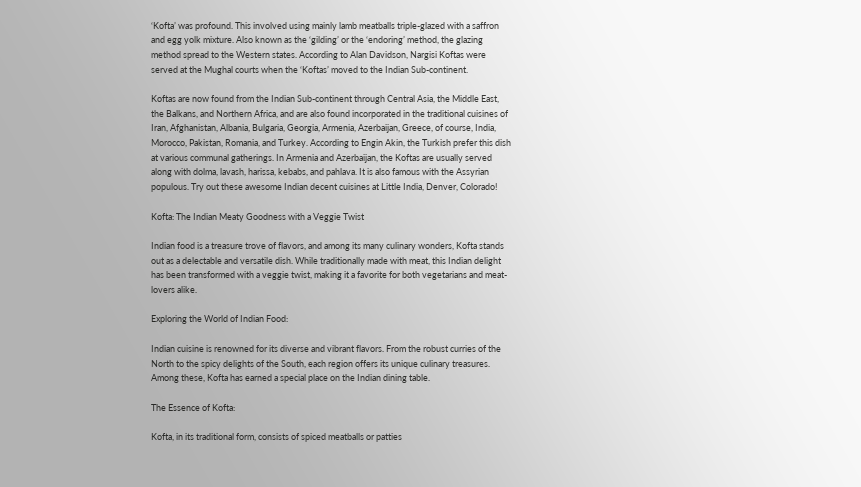‘Kofta’ was profound. This involved using mainly lamb meatballs triple-glazed with a saffron and egg yolk mixture. Also known as the ‘gilding’ or the ‘endoring’ method, the glazing method spread to the Western states. According to Alan Davidson, Nargisi Koftas were served at the Mughal courts when the ‘Koftas’ moved to the Indian Sub-continent.

Koftas are now found from the Indian Sub-continent through Central Asia, the Middle East, the Balkans, and Northern Africa, and are also found incorporated in the traditional cuisines of Iran, Afghanistan, Albania, Bulgaria, Georgia, Armenia, Azerbaijan, Greece, of course, India, Morocco, Pakistan, Romania, and Turkey. According to Engin Akin, the Turkish prefer this dish at various communal gatherings. In Armenia and Azerbaijan, the Koftas are usually served along with dolma, lavash, harissa, kebabs, and pahlava. It is also famous with the Assyrian populous. Try out these awesome Indian decent cuisines at Little India, Denver, Colorado!

Kofta: The Indian Meaty Goodness with a Veggie Twist

Indian food is a treasure trove of flavors, and among its many culinary wonders, Kofta stands out as a delectable and versatile dish. While traditionally made with meat, this Indian delight has been transformed with a veggie twist, making it a favorite for both vegetarians and meat-lovers alike.

Exploring the World of Indian Food:

Indian cuisine is renowned for its diverse and vibrant flavors. From the robust curries of the North to the spicy delights of the South, each region offers its unique culinary treasures. Among these, Kofta has earned a special place on the Indian dining table.

The Essence of Kofta:

Kofta, in its traditional form, consists of spiced meatballs or patties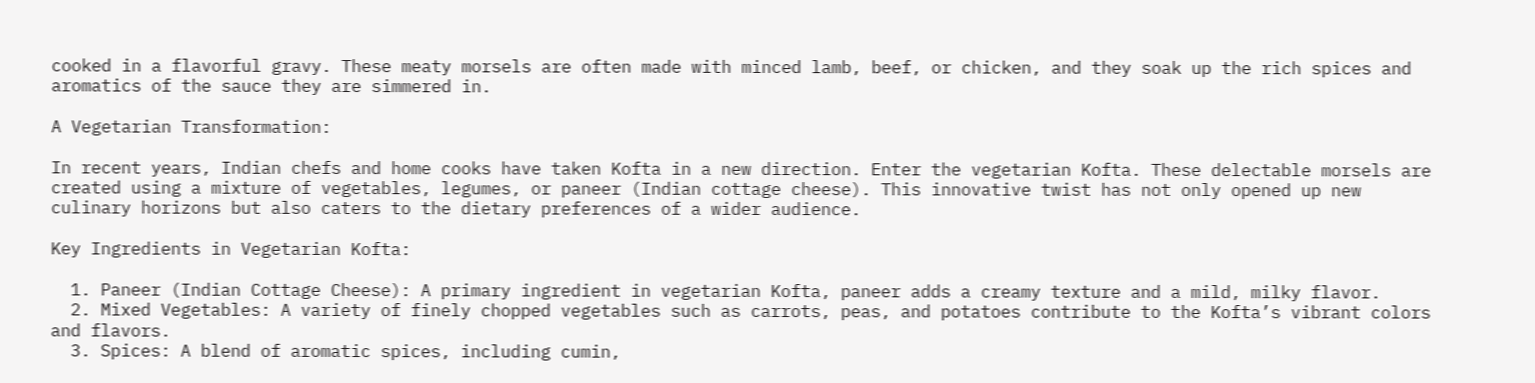cooked in a flavorful gravy. These meaty morsels are often made with minced lamb, beef, or chicken, and they soak up the rich spices and aromatics of the sauce they are simmered in.

A Vegetarian Transformation:

In recent years, Indian chefs and home cooks have taken Kofta in a new direction. Enter the vegetarian Kofta. These delectable morsels are created using a mixture of vegetables, legumes, or paneer (Indian cottage cheese). This innovative twist has not only opened up new culinary horizons but also caters to the dietary preferences of a wider audience.

Key Ingredients in Vegetarian Kofta:

  1. Paneer (Indian Cottage Cheese): A primary ingredient in vegetarian Kofta, paneer adds a creamy texture and a mild, milky flavor.
  2. Mixed Vegetables: A variety of finely chopped vegetables such as carrots, peas, and potatoes contribute to the Kofta’s vibrant colors and flavors.
  3. Spices: A blend of aromatic spices, including cumin,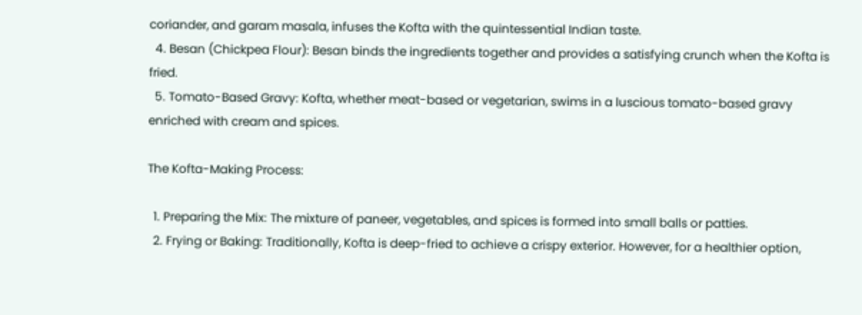coriander, and garam masala, infuses the Kofta with the quintessential Indian taste.
  4. Besan (Chickpea Flour): Besan binds the ingredients together and provides a satisfying crunch when the Kofta is fried.
  5. Tomato-Based Gravy: Kofta, whether meat-based or vegetarian, swims in a luscious tomato-based gravy enriched with cream and spices.

The Kofta-Making Process:

  1. Preparing the Mix: The mixture of paneer, vegetables, and spices is formed into small balls or patties.
  2. Frying or Baking: Traditionally, Kofta is deep-fried to achieve a crispy exterior. However, for a healthier option,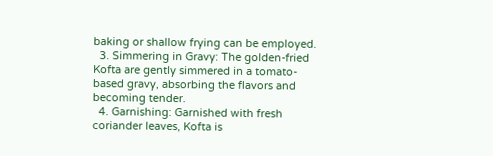baking or shallow frying can be employed.
  3. Simmering in Gravy: The golden-fried Kofta are gently simmered in a tomato-based gravy, absorbing the flavors and becoming tender.
  4. Garnishing: Garnished with fresh coriander leaves, Kofta is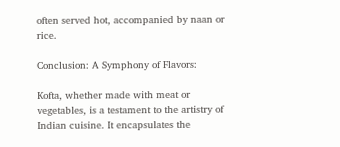often served hot, accompanied by naan or rice.

Conclusion: A Symphony of Flavors:

Kofta, whether made with meat or vegetables, is a testament to the artistry of Indian cuisine. It encapsulates the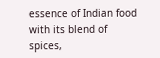essence of Indian food with its blend of spices,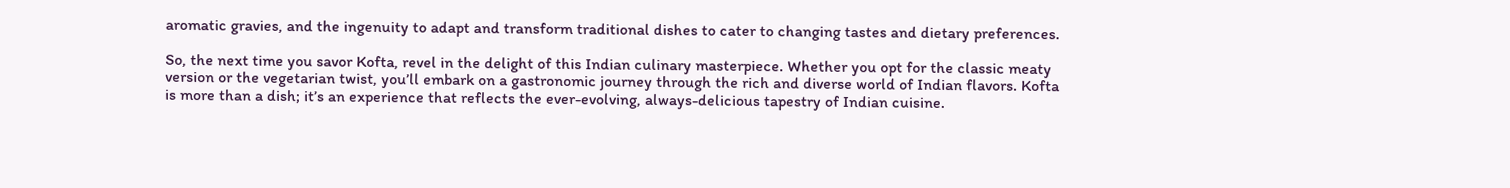aromatic gravies, and the ingenuity to adapt and transform traditional dishes to cater to changing tastes and dietary preferences.

So, the next time you savor Kofta, revel in the delight of this Indian culinary masterpiece. Whether you opt for the classic meaty version or the vegetarian twist, you’ll embark on a gastronomic journey through the rich and diverse world of Indian flavors. Kofta is more than a dish; it’s an experience that reflects the ever-evolving, always-delicious tapestry of Indian cuisine.